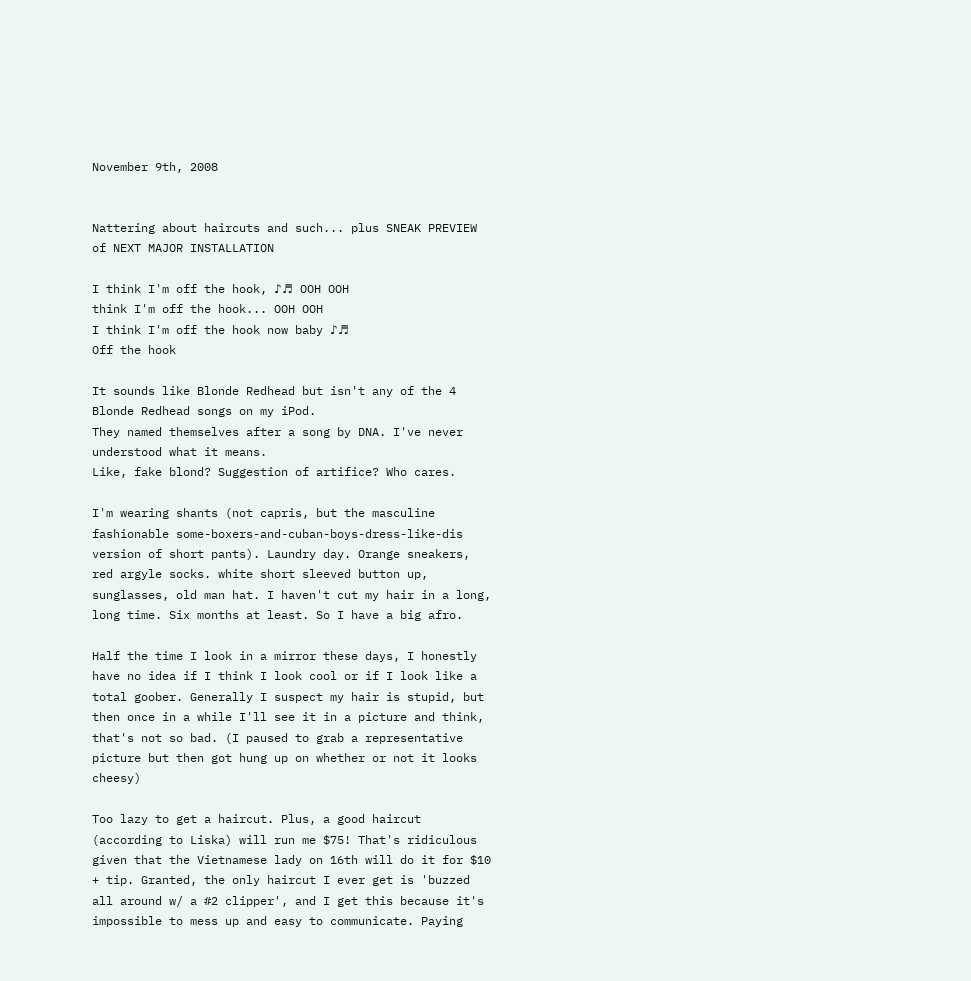November 9th, 2008


Nattering about haircuts and such... plus SNEAK PREVIEW of NEXT MAJOR INSTALLATION

I think I'm off the hook, ♪♬ OOH OOH
think I'm off the hook... OOH OOH
I think I'm off the hook now baby ♪♬
Off the hook

It sounds like Blonde Redhead but isn't any of the 4 Blonde Redhead songs on my iPod.
They named themselves after a song by DNA. I've never understood what it means.
Like, fake blond? Suggestion of artifice? Who cares.

I'm wearing shants (not capris, but the masculine fashionable some-boxers-and-cuban-boys-dress-like-dis version of short pants). Laundry day. Orange sneakers, red argyle socks. white short sleeved button up, sunglasses, old man hat. I haven't cut my hair in a long, long time. Six months at least. So I have a big afro.

Half the time I look in a mirror these days, I honestly have no idea if I think I look cool or if I look like a total goober. Generally I suspect my hair is stupid, but then once in a while I'll see it in a picture and think, that's not so bad. (I paused to grab a representative picture but then got hung up on whether or not it looks cheesy)

Too lazy to get a haircut. Plus, a good haircut (according to Liska) will run me $75! That's ridiculous given that the Vietnamese lady on 16th will do it for $10 + tip. Granted, the only haircut I ever get is 'buzzed all around w/ a #2 clipper', and I get this because it's impossible to mess up and easy to communicate. Paying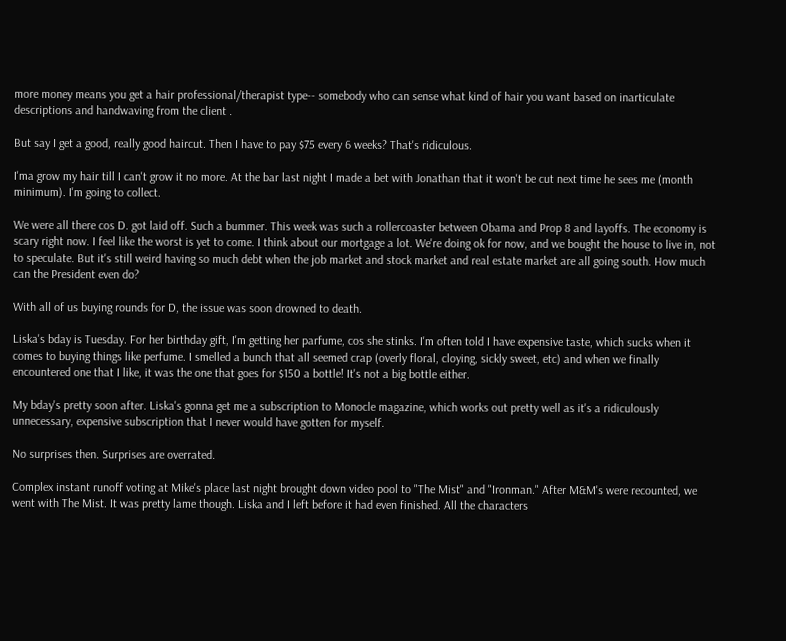more money means you get a hair professional/therapist type-- somebody who can sense what kind of hair you want based on inarticulate descriptions and handwaving from the client .

But say I get a good, really good haircut. Then I have to pay $75 every 6 weeks? That's ridiculous.

I'ma grow my hair till I can't grow it no more. At the bar last night I made a bet with Jonathan that it won't be cut next time he sees me (month minimum). I'm going to collect.

We were all there cos D. got laid off. Such a bummer. This week was such a rollercoaster between Obama and Prop 8 and layoffs. The economy is scary right now. I feel like the worst is yet to come. I think about our mortgage a lot. We're doing ok for now, and we bought the house to live in, not to speculate. But it's still weird having so much debt when the job market and stock market and real estate market are all going south. How much can the President even do?

With all of us buying rounds for D, the issue was soon drowned to death.

Liska's bday is Tuesday. For her birthday gift, I'm getting her parfume, cos she stinks. I'm often told I have expensive taste, which sucks when it comes to buying things like perfume. I smelled a bunch that all seemed crap (overly floral, cloying, sickly sweet, etc) and when we finally encountered one that I like, it was the one that goes for $150 a bottle! It's not a big bottle either.

My bday's pretty soon after. Liska's gonna get me a subscription to Monocle magazine, which works out pretty well as it's a ridiculously unnecessary, expensive subscription that I never would have gotten for myself.

No surprises then. Surprises are overrated.

Complex instant runoff voting at Mike's place last night brought down video pool to "The Mist" and "Ironman." After M&M's were recounted, we went with The Mist. It was pretty lame though. Liska and I left before it had even finished. All the characters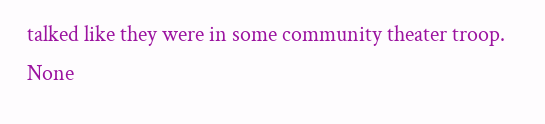talked like they were in some community theater troop. None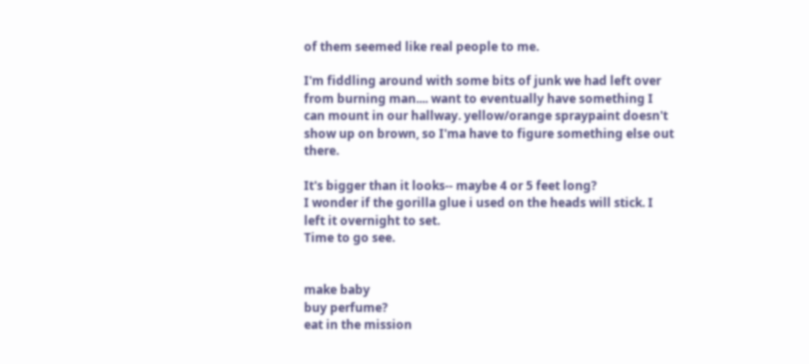of them seemed like real people to me.

I'm fiddling around with some bits of junk we had left over from burning man.... want to eventually have something I can mount in our hallway. yellow/orange spraypaint doesn't show up on brown, so I'ma have to figure something else out there.

It's bigger than it looks-- maybe 4 or 5 feet long?
I wonder if the gorilla glue i used on the heads will stick. I left it overnight to set.
Time to go see.


make baby
buy perfume?
eat in the mission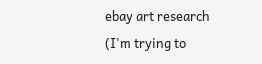ebay art research
(I'm trying to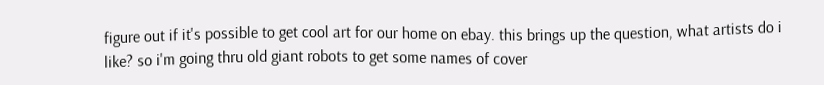figure out if it's possible to get cool art for our home on ebay. this brings up the question, what artists do i like? so i'm going thru old giant robots to get some names of cover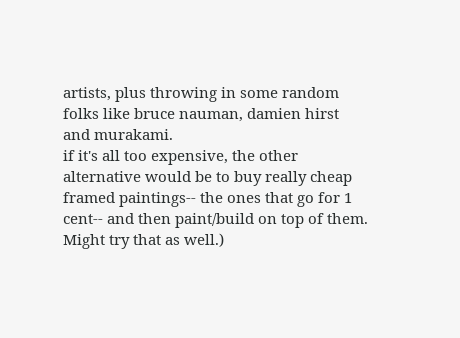artists, plus throwing in some random folks like bruce nauman, damien hirst and murakami.
if it's all too expensive, the other alternative would be to buy really cheap framed paintings-- the ones that go for 1 cent-- and then paint/build on top of them. Might try that as well.)